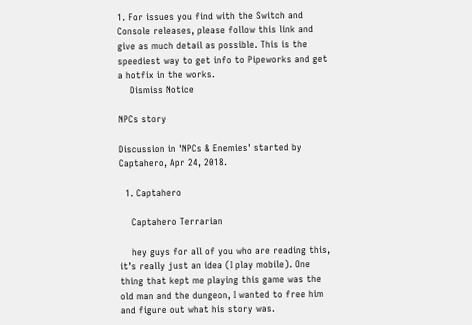1. For issues you find with the Switch and Console releases, please follow this link and give as much detail as possible. This is the speediest way to get info to Pipeworks and get a hotfix in the works.
    Dismiss Notice

NPCs story

Discussion in 'NPCs & Enemies' started by Captahero, Apr 24, 2018.

  1. Captahero

    Captahero Terrarian

    hey guys for all of you who are reading this, it’s really just an idea (I play mobile). One thing that kept me playing this game was the old man and the dungeon, I wanted to free him and figure out what his story was.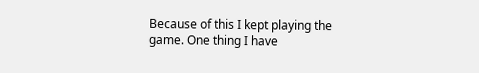Because of this I kept playing the game. One thing I have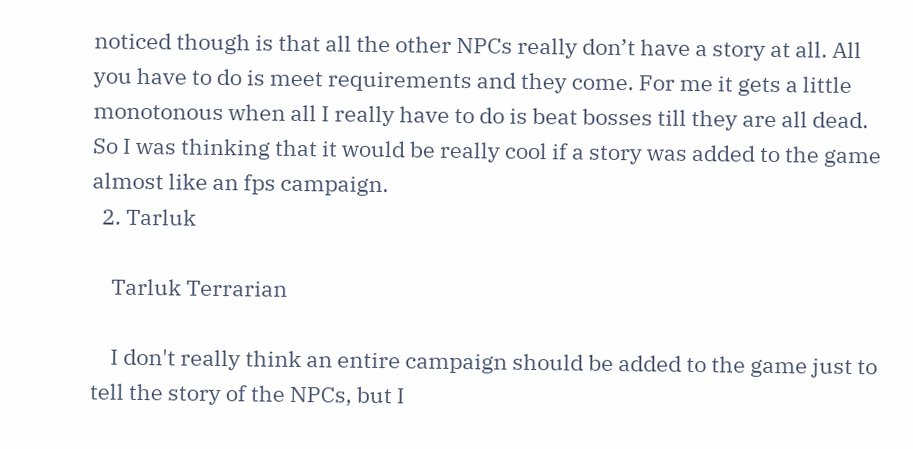noticed though is that all the other NPCs really don’t have a story at all. All you have to do is meet requirements and they come. For me it gets a little monotonous when all I really have to do is beat bosses till they are all dead. So I was thinking that it would be really cool if a story was added to the game almost like an fps campaign.
  2. Tarluk

    Tarluk Terrarian

    I don't really think an entire campaign should be added to the game just to tell the story of the NPCs, but I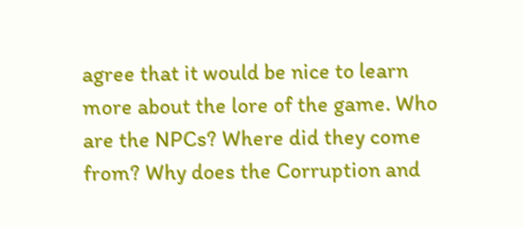agree that it would be nice to learn more about the lore of the game. Who are the NPCs? Where did they come from? Why does the Corruption and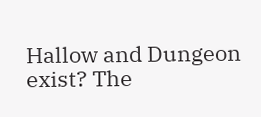Hallow and Dungeon exist? The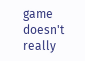game doesn't really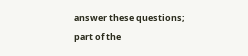answer these questions; part of the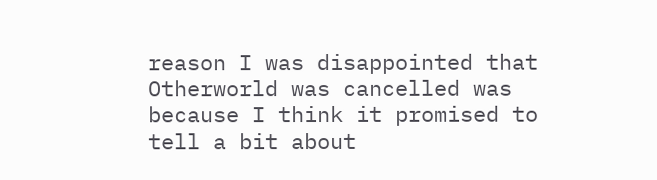reason I was disappointed that Otherworld was cancelled was because I think it promised to tell a bit about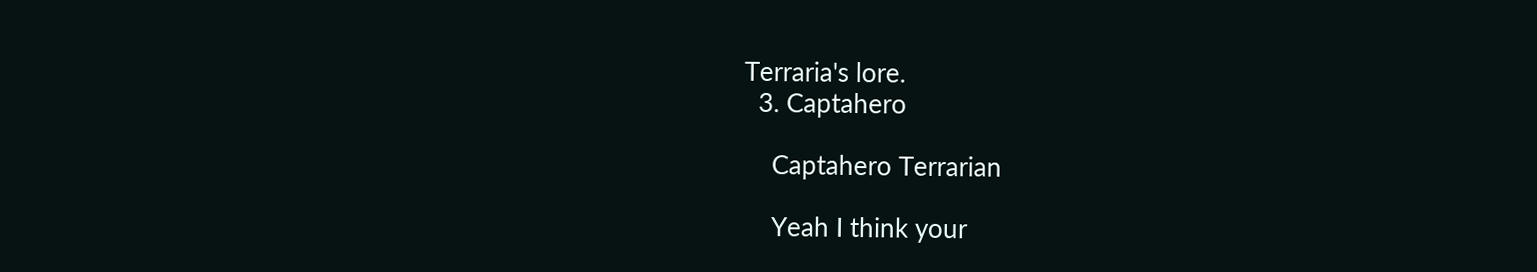Terraria's lore.
  3. Captahero

    Captahero Terrarian

    Yeah I think your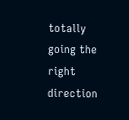totally going the right direction